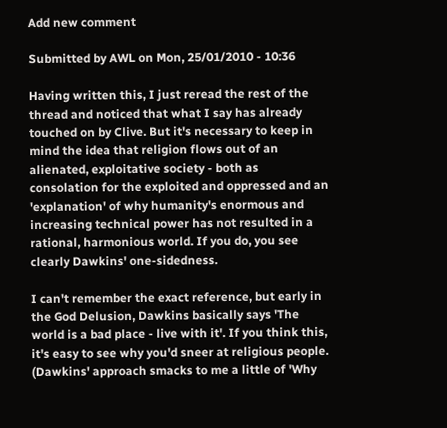Add new comment

Submitted by AWL on Mon, 25/01/2010 - 10:36

Having written this, I just reread the rest of the thread and noticed that what I say has already touched on by Clive. But it's necessary to keep in mind the idea that religion flows out of an alienated, exploitative society - both as consolation for the exploited and oppressed and an 'explanation' of why humanity's enormous and increasing technical power has not resulted in a rational, harmonious world. If you do, you see clearly Dawkins' one-sidedness.

I can't remember the exact reference, but early in the God Delusion, Dawkins basically says 'The world is a bad place - live with it'. If you think this, it's easy to see why you'd sneer at religious people. (Dawkins' approach smacks to me a little of 'Why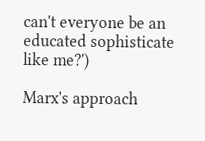can't everyone be an educated sophisticate like me?')

Marx's approach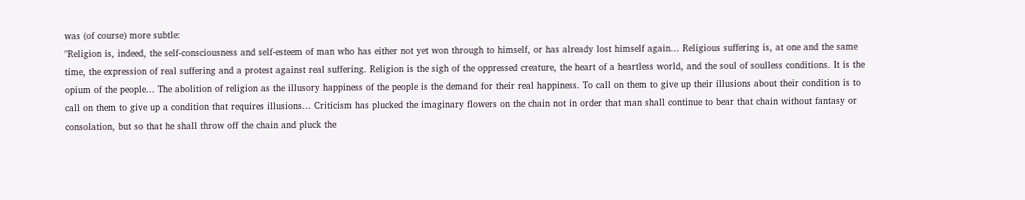was (of course) more subtle:
"Religion is, indeed, the self-consciousness and self-esteem of man who has either not yet won through to himself, or has already lost himself again... Religious suffering is, at one and the same time, the expression of real suffering and a protest against real suffering. Religion is the sigh of the oppressed creature, the heart of a heartless world, and the soul of soulless conditions. It is the opium of the people... The abolition of religion as the illusory happiness of the people is the demand for their real happiness. To call on them to give up their illusions about their condition is to call on them to give up a condition that requires illusions... Criticism has plucked the imaginary flowers on the chain not in order that man shall continue to bear that chain without fantasy or consolation, but so that he shall throw off the chain and pluck the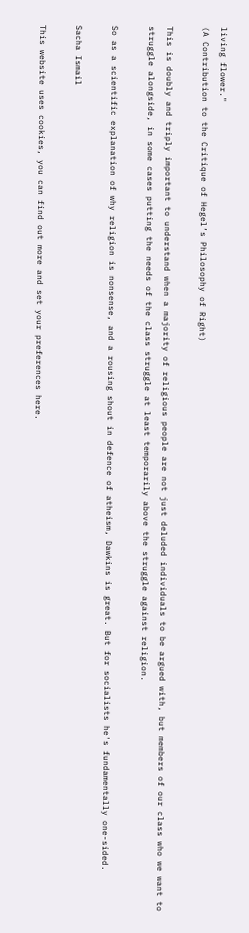living flower."
(A Contribution to the Critique of Hegel’s Philosophy of Right)

This is doubly and triply important to understand when a majority of religious people are not just deluded individuals to be argued with, but members of our class who we want to struggle alongside, in some cases putting the needs of the class struggle at least temporarily above the struggle against religion.

So as a scientific explanation of why religion is nonsense, and a rousing shout in defence of atheism, Dawkins is great. But for socialists he's fundamentally one-sided.

Sacha Ismail

This website uses cookies, you can find out more and set your preferences here.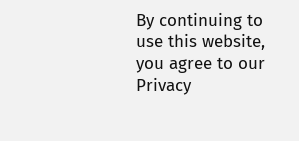By continuing to use this website, you agree to our Privacy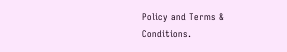Policy and Terms & Conditions.